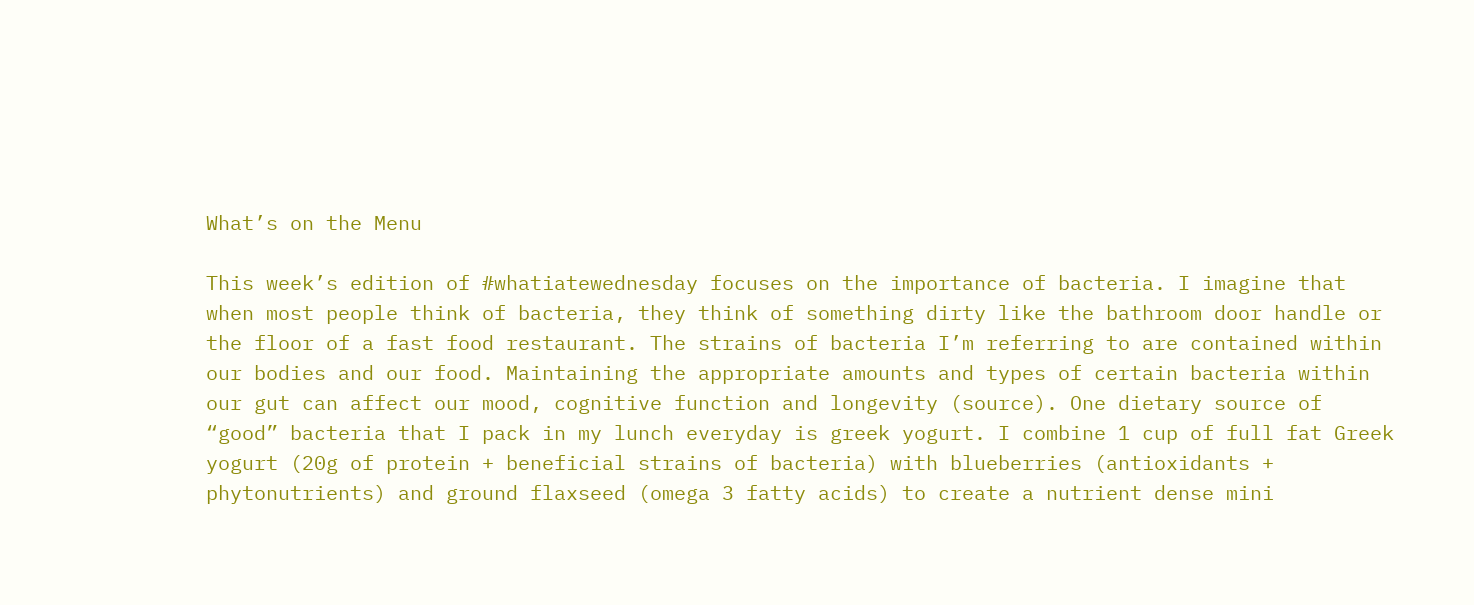What’s on the Menu

This week’s edition of #whatiatewednesday focuses on the importance of bacteria. I imagine that when most people think of bacteria, they think of something dirty like the bathroom door handle or the floor of a fast food restaurant. The strains of bacteria I’m referring to are contained within our bodies and our food. Maintaining the appropriate amounts and types of certain bacteria within our gut can affect our mood, cognitive function and longevity (source). One dietary source of “good” bacteria that I pack in my lunch everyday is greek yogurt. I combine 1 cup of full fat Greek yogurt (20g of protein + beneficial strains of bacteria) with blueberries (antioxidants + phytonutrients) and ground flaxseed (omega 3 fatty acids) to create a nutrient dense mini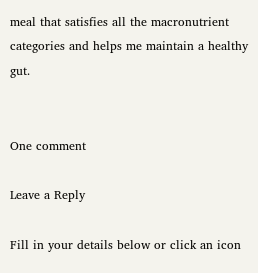meal that satisfies all the macronutrient categories and helps me maintain a healthy gut.


One comment

Leave a Reply

Fill in your details below or click an icon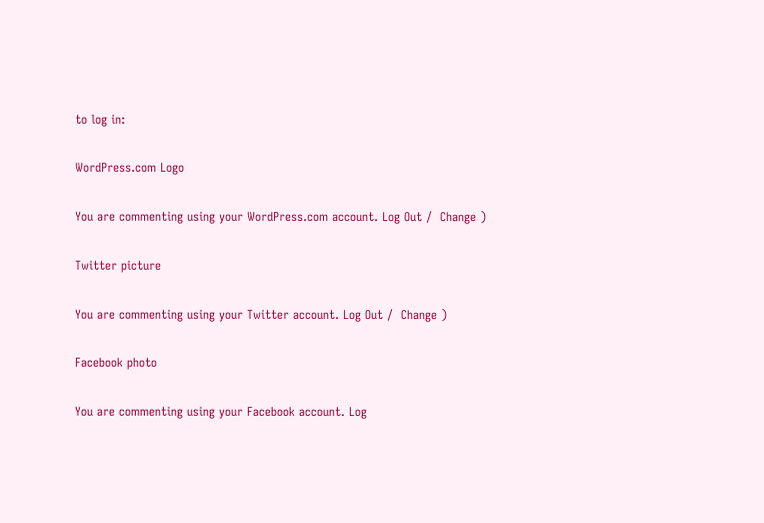to log in:

WordPress.com Logo

You are commenting using your WordPress.com account. Log Out /  Change )

Twitter picture

You are commenting using your Twitter account. Log Out /  Change )

Facebook photo

You are commenting using your Facebook account. Log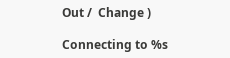Out /  Change )

Connecting to %s